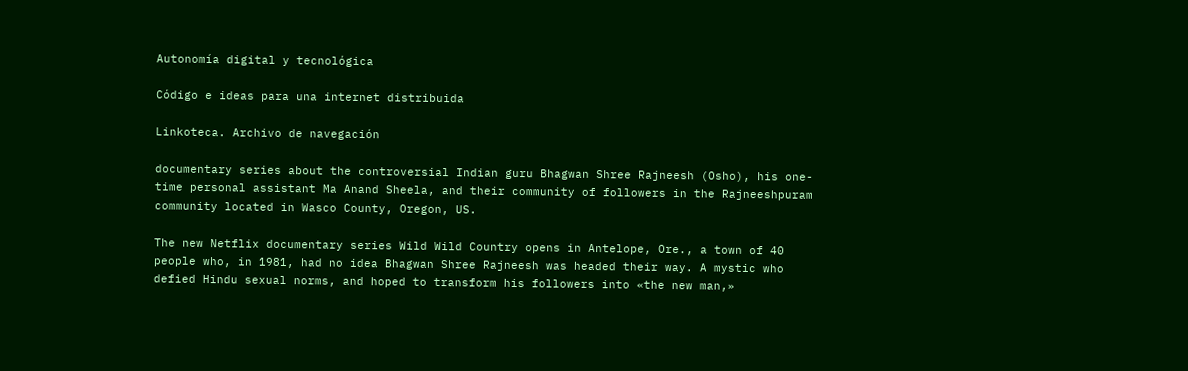Autonomía digital y tecnológica

Código e ideas para una internet distribuida

Linkoteca. Archivo de navegación

documentary series about the controversial Indian guru Bhagwan Shree Rajneesh (Osho), his one-time personal assistant Ma Anand Sheela, and their community of followers in the Rajneeshpuram community located in Wasco County, Oregon, US.

The new Netflix documentary series Wild Wild Country opens in Antelope, Ore., a town of 40 people who, in 1981, had no idea Bhagwan Shree Rajneesh was headed their way. A mystic who defied Hindu sexual norms, and hoped to transform his followers into «the new man,»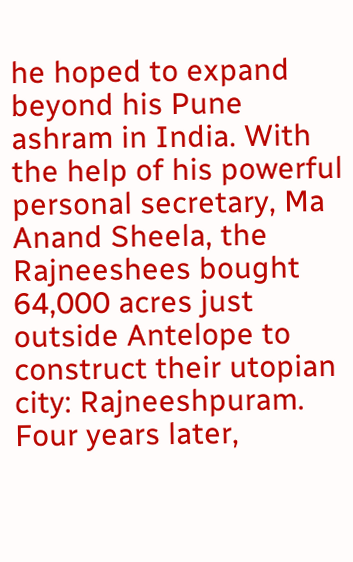he hoped to expand beyond his Pune ashram in India. With the help of his powerful personal secretary, Ma Anand Sheela, the Rajneeshees bought 64,000 acres just outside Antelope to construct their utopian city: Rajneeshpuram. Four years later,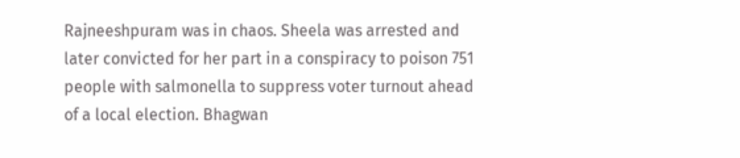Rajneeshpuram was in chaos. Sheela was arrested and later convicted for her part in a conspiracy to poison 751 people with salmonella to suppress voter turnout ahead of a local election. Bhagwan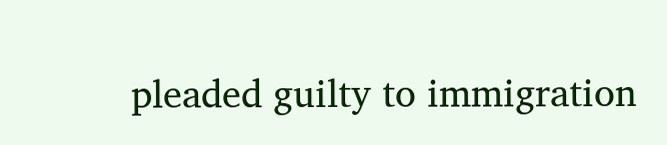pleaded guilty to immigration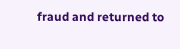fraud and returned to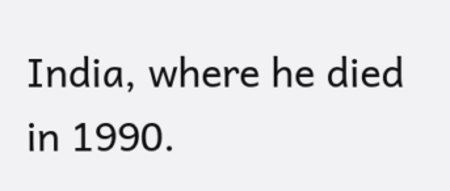India, where he died in 1990.